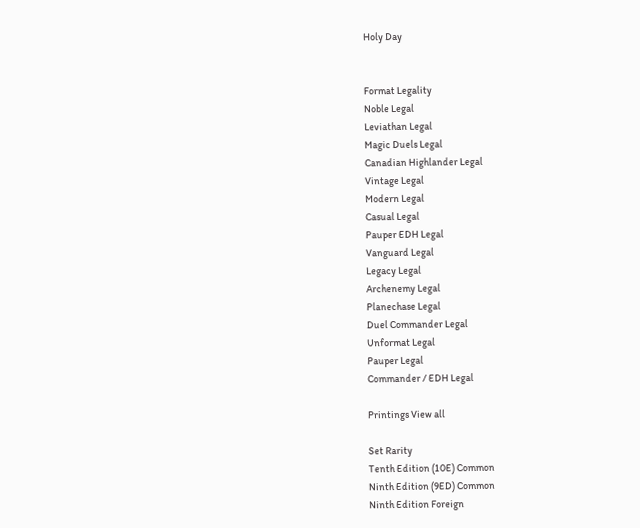Holy Day


Format Legality
Noble Legal
Leviathan Legal
Magic Duels Legal
Canadian Highlander Legal
Vintage Legal
Modern Legal
Casual Legal
Pauper EDH Legal
Vanguard Legal
Legacy Legal
Archenemy Legal
Planechase Legal
Duel Commander Legal
Unformat Legal
Pauper Legal
Commander / EDH Legal

Printings View all

Set Rarity
Tenth Edition (10E) Common
Ninth Edition (9ED) Common
Ninth Edition Foreign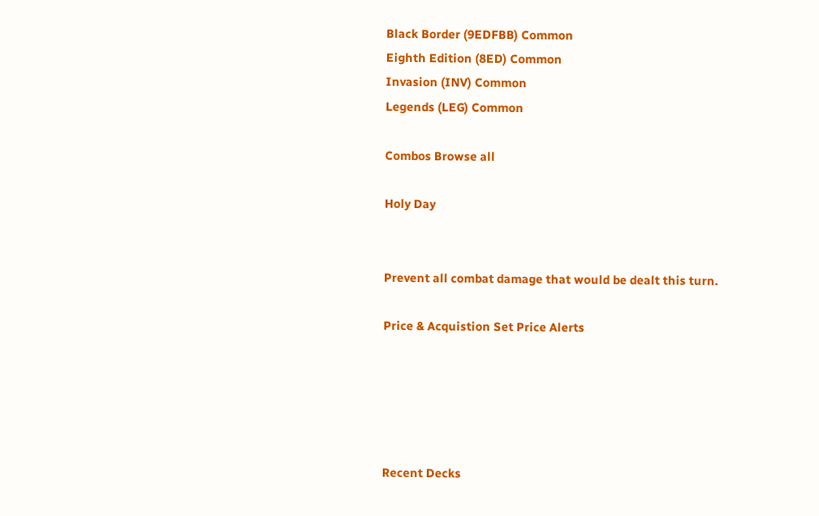Black Border (9EDFBB) Common
Eighth Edition (8ED) Common
Invasion (INV) Common
Legends (LEG) Common

Combos Browse all

Holy Day


Prevent all combat damage that would be dealt this turn.

Price & Acquistion Set Price Alerts





Recent Decks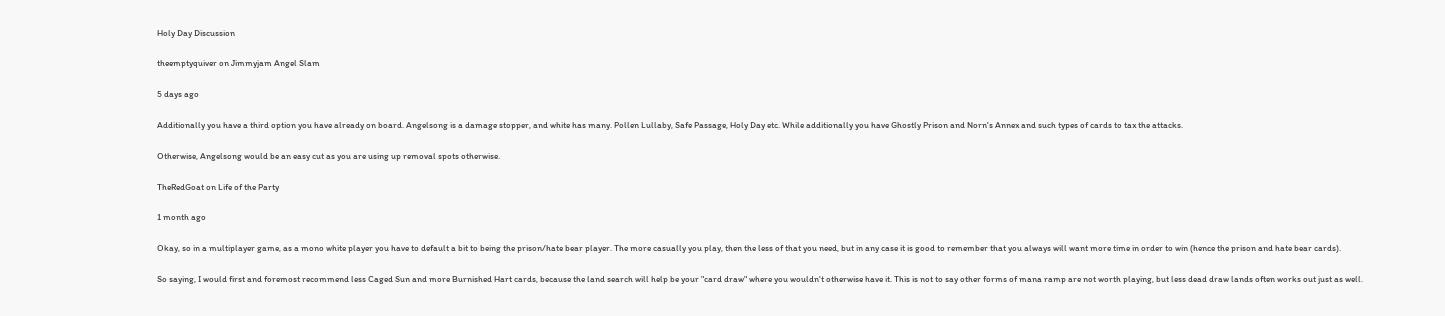Holy Day Discussion

theemptyquiver on Jimmyjam Angel Slam

5 days ago

Additionally you have a third option you have already on board. Angelsong is a damage stopper, and white has many. Pollen Lullaby, Safe Passage, Holy Day etc. While additionally you have Ghostly Prison and Norn's Annex and such types of cards to tax the attacks.

Otherwise, Angelsong would be an easy cut as you are using up removal spots otherwise.

TheRedGoat on Life of the Party

1 month ago

Okay, so in a multiplayer game, as a mono white player you have to default a bit to being the prison/hate bear player. The more casually you play, then the less of that you need, but in any case it is good to remember that you always will want more time in order to win (hence the prison and hate bear cards).

So saying, I would first and foremost recommend less Caged Sun and more Burnished Hart cards, because the land search will help be your "card draw" where you wouldn't otherwise have it. This is not to say other forms of mana ramp are not worth playing, but less dead draw lands often works out just as well.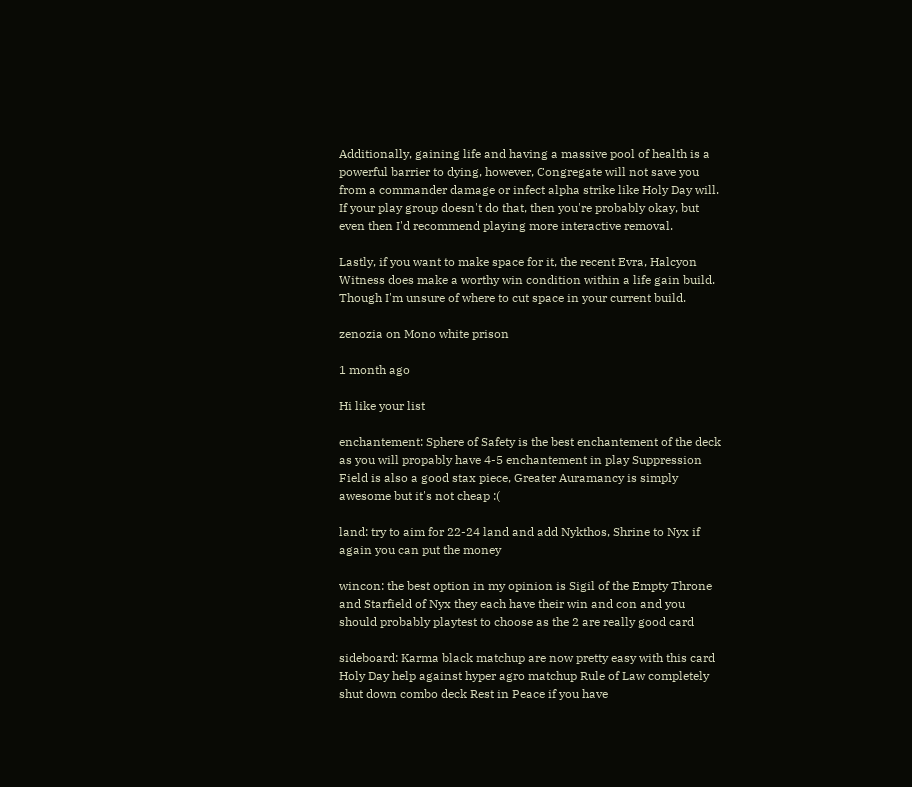Additionally, gaining life and having a massive pool of health is a powerful barrier to dying, however, Congregate will not save you from a commander damage or infect alpha strike like Holy Day will. If your play group doesn't do that, then you're probably okay, but even then I'd recommend playing more interactive removal.

Lastly, if you want to make space for it, the recent Evra, Halcyon Witness does make a worthy win condition within a life gain build. Though I'm unsure of where to cut space in your current build.

zenozia on Mono white prison

1 month ago

Hi like your list

enchantement: Sphere of Safety is the best enchantement of the deck as you will propably have 4-5 enchantement in play Suppression Field is also a good stax piece, Greater Auramancy is simply awesome but it's not cheap :(

land: try to aim for 22-24 land and add Nykthos, Shrine to Nyx if again you can put the money

wincon: the best option in my opinion is Sigil of the Empty Throne and Starfield of Nyx they each have their win and con and you should probably playtest to choose as the 2 are really good card

sideboard: Karma black matchup are now pretty easy with this card Holy Day help against hyper agro matchup Rule of Law completely shut down combo deck Rest in Peace if you have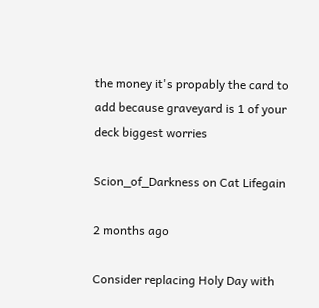the money it's propably the card to add because graveyard is 1 of your deck biggest worries

Scion_of_Darkness on Cat Lifegain

2 months ago

Consider replacing Holy Day with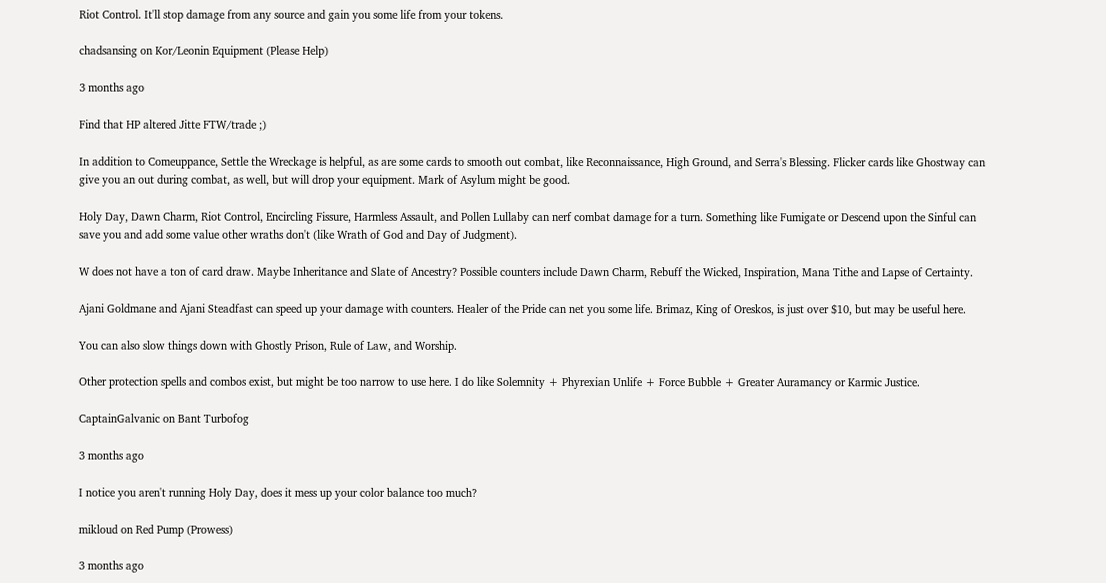Riot Control. It'll stop damage from any source and gain you some life from your tokens.

chadsansing on Kor/Leonin Equipment (Please Help)

3 months ago

Find that HP altered Jitte FTW/trade ;)

In addition to Comeuppance, Settle the Wreckage is helpful, as are some cards to smooth out combat, like Reconnaissance, High Ground, and Serra's Blessing. Flicker cards like Ghostway can give you an out during combat, as well, but will drop your equipment. Mark of Asylum might be good.

Holy Day, Dawn Charm, Riot Control, Encircling Fissure, Harmless Assault, and Pollen Lullaby can nerf combat damage for a turn. Something like Fumigate or Descend upon the Sinful can save you and add some value other wraths don't (like Wrath of God and Day of Judgment).

W does not have a ton of card draw. Maybe Inheritance and Slate of Ancestry? Possible counters include Dawn Charm, Rebuff the Wicked, Inspiration, Mana Tithe and Lapse of Certainty.

Ajani Goldmane and Ajani Steadfast can speed up your damage with counters. Healer of the Pride can net you some life. Brimaz, King of Oreskos, is just over $10, but may be useful here.

You can also slow things down with Ghostly Prison, Rule of Law, and Worship.

Other protection spells and combos exist, but might be too narrow to use here. I do like Solemnity + Phyrexian Unlife + Force Bubble + Greater Auramancy or Karmic Justice.

CaptainGalvanic on Bant Turbofog

3 months ago

I notice you aren't running Holy Day, does it mess up your color balance too much?

mikloud on Red Pump (Prowess)

3 months ago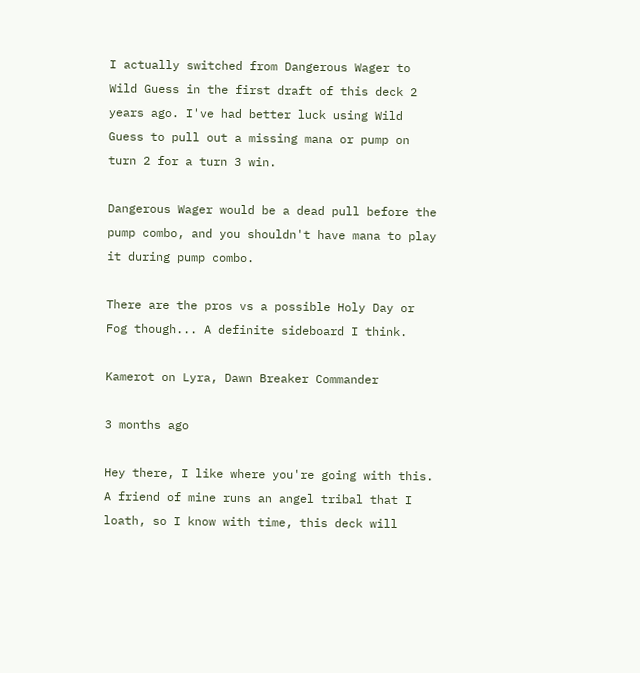I actually switched from Dangerous Wager to Wild Guess in the first draft of this deck 2 years ago. I've had better luck using Wild Guess to pull out a missing mana or pump on turn 2 for a turn 3 win.

Dangerous Wager would be a dead pull before the pump combo, and you shouldn't have mana to play it during pump combo.

There are the pros vs a possible Holy Day or Fog though... A definite sideboard I think.

Kamerot on Lyra, Dawn Breaker Commander

3 months ago

Hey there, I like where you're going with this. A friend of mine runs an angel tribal that I loath, so I know with time, this deck will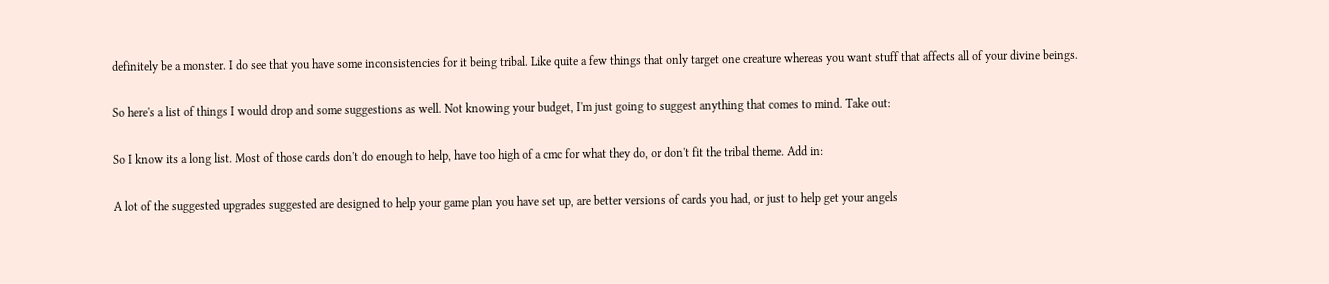definitely be a monster. I do see that you have some inconsistencies for it being tribal. Like quite a few things that only target one creature whereas you want stuff that affects all of your divine beings.

So here's a list of things I would drop and some suggestions as well. Not knowing your budget, I'm just going to suggest anything that comes to mind. Take out:

So I know its a long list. Most of those cards don't do enough to help, have too high of a cmc for what they do, or don't fit the tribal theme. Add in:

A lot of the suggested upgrades suggested are designed to help your game plan you have set up, are better versions of cards you had, or just to help get your angels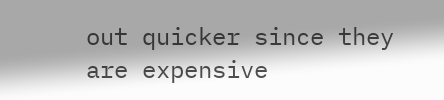out quicker since they are expensive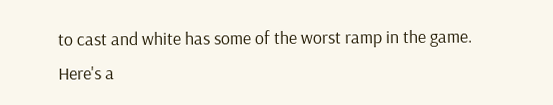to cast and white has some of the worst ramp in the game. Here's a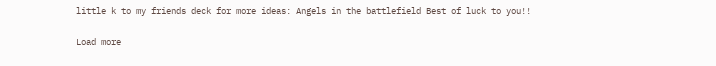little k to my friends deck for more ideas: Angels in the battlefield Best of luck to you!!

Load more